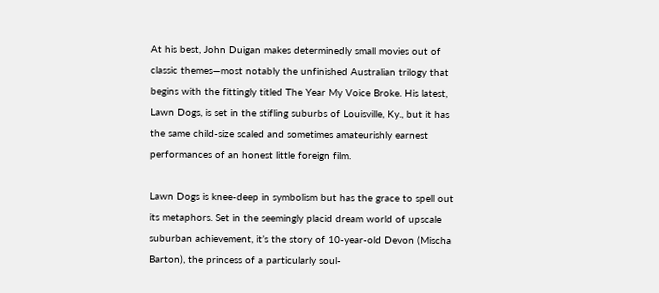At his best, John Duigan makes determinedly small movies out of classic themes—most notably the unfinished Australian trilogy that begins with the fittingly titled The Year My Voice Broke. His latest, Lawn Dogs, is set in the stifling suburbs of Louisville, Ky., but it has the same child-size scaled and sometimes amateurishly earnest performances of an honest little foreign film.

Lawn Dogs is knee-deep in symbolism but has the grace to spell out its metaphors. Set in the seemingly placid dream world of upscale suburban achievement, it’s the story of 10-year-old Devon (Mischa Barton), the princess of a particularly soul-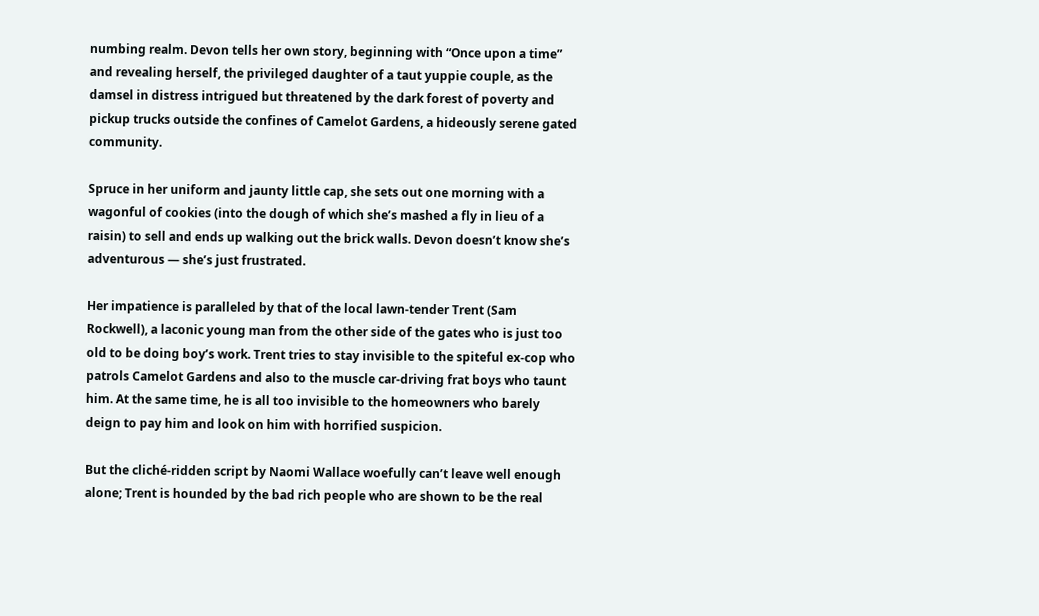numbing realm. Devon tells her own story, beginning with “Once upon a time” and revealing herself, the privileged daughter of a taut yuppie couple, as the damsel in distress intrigued but threatened by the dark forest of poverty and pickup trucks outside the confines of Camelot Gardens, a hideously serene gated community.

Spruce in her uniform and jaunty little cap, she sets out one morning with a wagonful of cookies (into the dough of which she’s mashed a fly in lieu of a raisin) to sell and ends up walking out the brick walls. Devon doesn’t know she’s adventurous — she’s just frustrated.

Her impatience is paralleled by that of the local lawn-tender Trent (Sam Rockwell), a laconic young man from the other side of the gates who is just too old to be doing boy’s work. Trent tries to stay invisible to the spiteful ex-cop who patrols Camelot Gardens and also to the muscle car-driving frat boys who taunt him. At the same time, he is all too invisible to the homeowners who barely deign to pay him and look on him with horrified suspicion.

But the cliché-ridden script by Naomi Wallace woefully can’t leave well enough alone; Trent is hounded by the bad rich people who are shown to be the real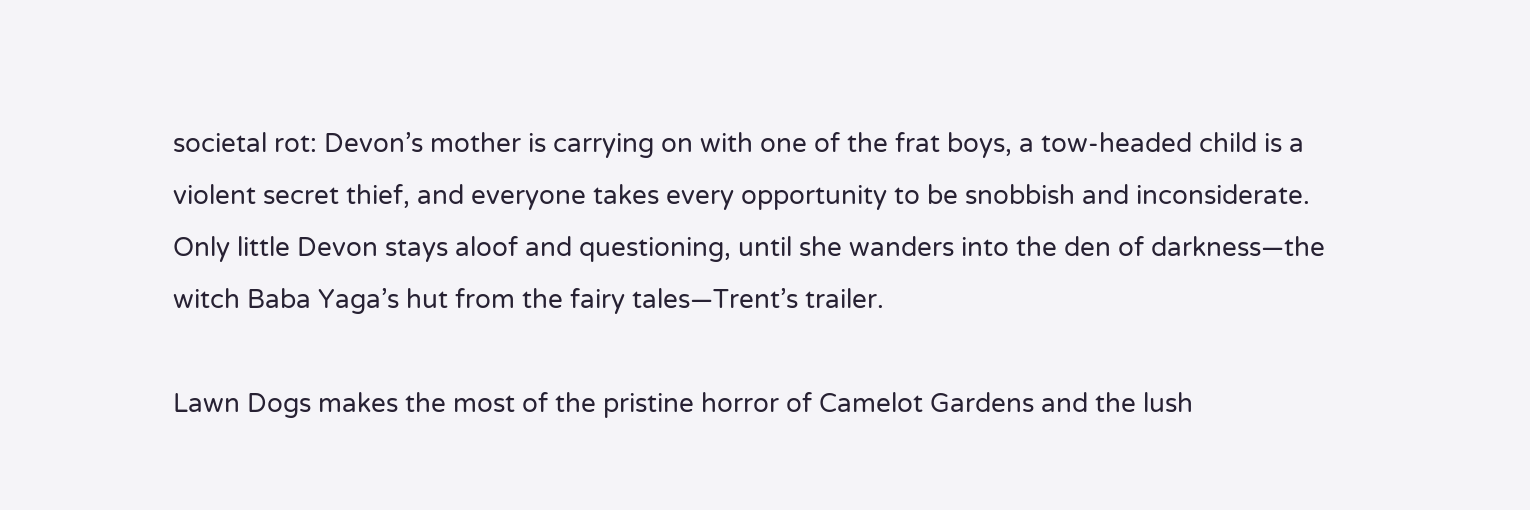societal rot: Devon’s mother is carrying on with one of the frat boys, a tow-headed child is a violent secret thief, and everyone takes every opportunity to be snobbish and inconsiderate. Only little Devon stays aloof and questioning, until she wanders into the den of darkness—the witch Baba Yaga’s hut from the fairy tales—Trent’s trailer.

Lawn Dogs makes the most of the pristine horror of Camelot Gardens and the lush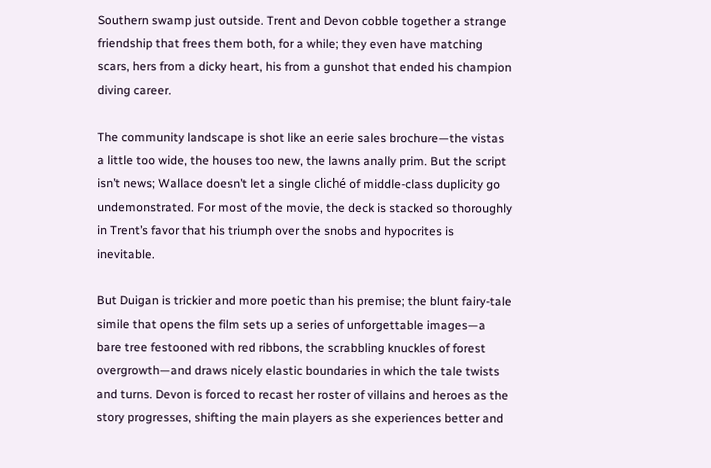Southern swamp just outside. Trent and Devon cobble together a strange friendship that frees them both, for a while; they even have matching scars, hers from a dicky heart, his from a gunshot that ended his champion diving career.

The community landscape is shot like an eerie sales brochure—the vistas a little too wide, the houses too new, the lawns anally prim. But the script isn’t news; Wallace doesn’t let a single cliché of middle-class duplicity go undemonstrated. For most of the movie, the deck is stacked so thoroughly in Trent’s favor that his triumph over the snobs and hypocrites is inevitable.

But Duigan is trickier and more poetic than his premise; the blunt fairy-tale simile that opens the film sets up a series of unforgettable images—a bare tree festooned with red ribbons, the scrabbling knuckles of forest overgrowth—and draws nicely elastic boundaries in which the tale twists and turns. Devon is forced to recast her roster of villains and heroes as the story progresses, shifting the main players as she experiences better and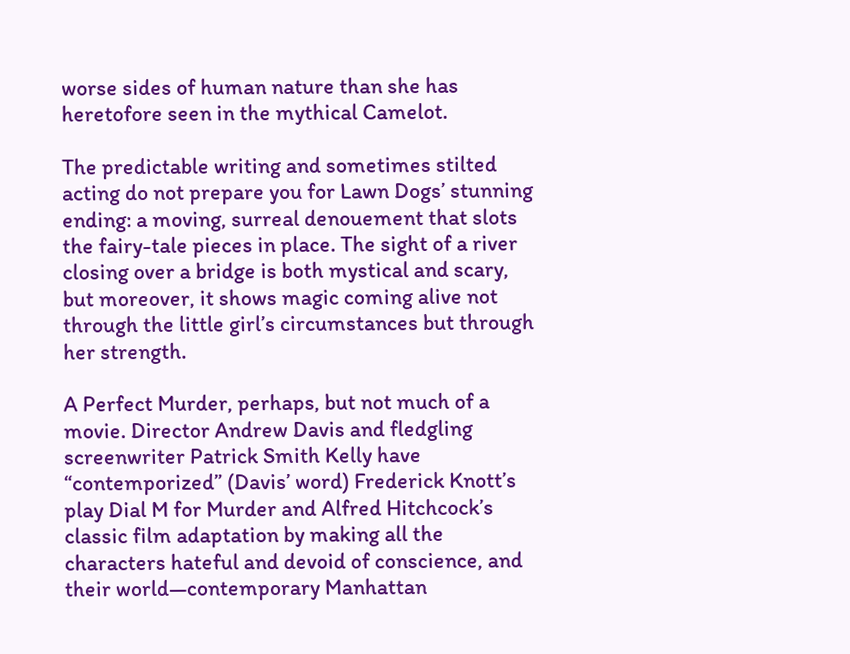worse sides of human nature than she has heretofore seen in the mythical Camelot.

The predictable writing and sometimes stilted acting do not prepare you for Lawn Dogs’ stunning ending: a moving, surreal denouement that slots the fairy-tale pieces in place. The sight of a river closing over a bridge is both mystical and scary, but moreover, it shows magic coming alive not through the little girl’s circumstances but through her strength.

A Perfect Murder, perhaps, but not much of a movie. Director Andrew Davis and fledgling screenwriter Patrick Smith Kelly have “contemporized” (Davis’ word) Frederick Knott’s play Dial M for Murder and Alfred Hitchcock’s classic film adaptation by making all the characters hateful and devoid of conscience, and their world—contemporary Manhattan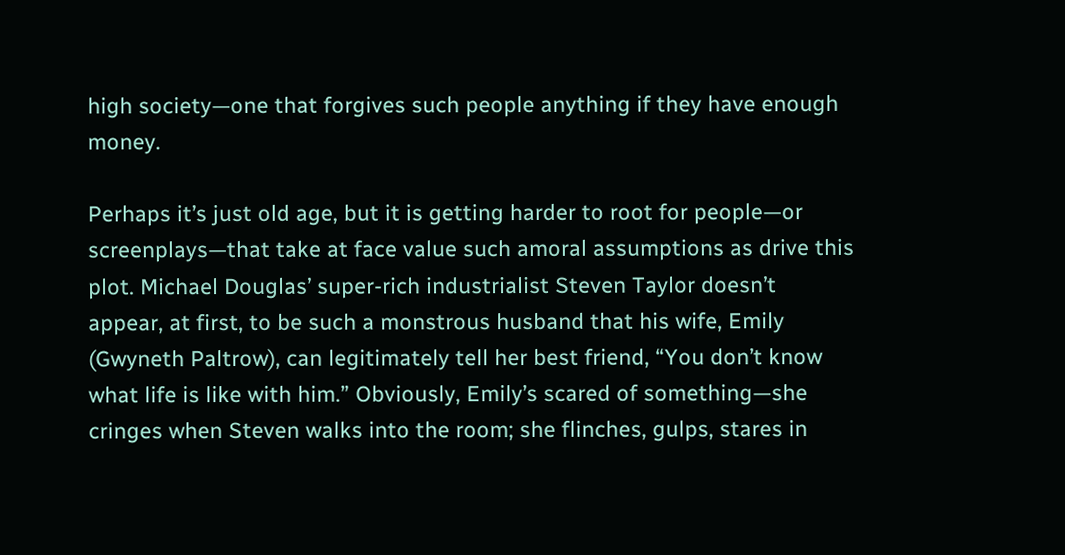high society—one that forgives such people anything if they have enough money.

Perhaps it’s just old age, but it is getting harder to root for people—or screenplays—that take at face value such amoral assumptions as drive this plot. Michael Douglas’ super-rich industrialist Steven Taylor doesn’t appear, at first, to be such a monstrous husband that his wife, Emily (Gwyneth Paltrow), can legitimately tell her best friend, “You don’t know what life is like with him.” Obviously, Emily’s scared of something—she cringes when Steven walks into the room; she flinches, gulps, stares in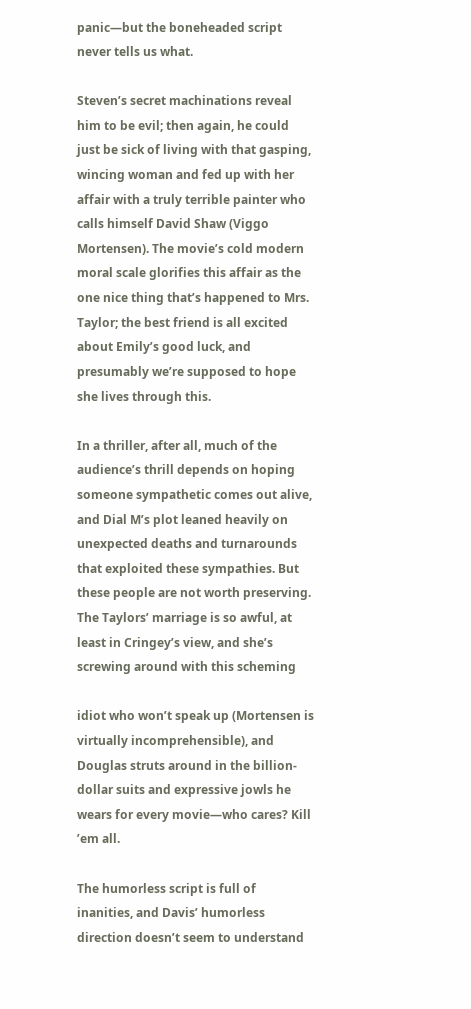panic—but the boneheaded script never tells us what.

Steven’s secret machinations reveal him to be evil; then again, he could just be sick of living with that gasping, wincing woman and fed up with her affair with a truly terrible painter who calls himself David Shaw (Viggo Mortensen). The movie’s cold modern moral scale glorifies this affair as the one nice thing that’s happened to Mrs. Taylor; the best friend is all excited about Emily’s good luck, and presumably we’re supposed to hope she lives through this.

In a thriller, after all, much of the audience’s thrill depends on hoping someone sympathetic comes out alive, and Dial M’s plot leaned heavily on unexpected deaths and turnarounds that exploited these sympathies. But these people are not worth preserving. The Taylors’ marriage is so awful, at least in Cringey’s view, and she’s screwing around with this scheming

idiot who won’t speak up (Mortensen is virtually incomprehensible), and Douglas struts around in the billion-dollar suits and expressive jowls he wears for every movie—who cares? Kill ’em all.

The humorless script is full of inanities, and Davis’ humorless direction doesn’t seem to understand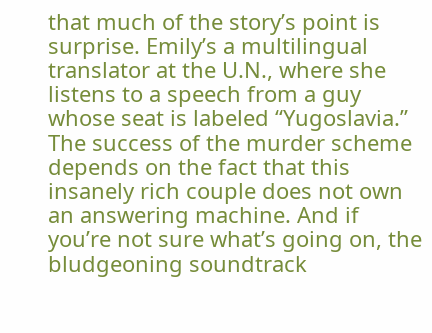that much of the story’s point is surprise. Emily’s a multilingual translator at the U.N., where she listens to a speech from a guy whose seat is labeled “Yugoslavia.” The success of the murder scheme depends on the fact that this insanely rich couple does not own an answering machine. And if you’re not sure what’s going on, the bludgeoning soundtrack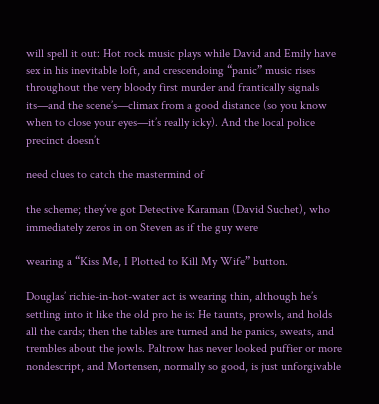will spell it out: Hot rock music plays while David and Emily have sex in his inevitable loft, and crescendoing “panic” music rises throughout the very bloody first murder and frantically signals its—and the scene’s—climax from a good distance (so you know when to close your eyes—it’s really icky). And the local police precinct doesn’t

need clues to catch the mastermind of

the scheme; they’ve got Detective Karaman (David Suchet), who immediately zeros in on Steven as if the guy were

wearing a “Kiss Me, I Plotted to Kill My Wife” button.

Douglas’ richie-in-hot-water act is wearing thin, although he’s settling into it like the old pro he is: He taunts, prowls, and holds all the cards; then the tables are turned and he panics, sweats, and trembles about the jowls. Paltrow has never looked puffier or more nondescript, and Mortensen, normally so good, is just unforgivable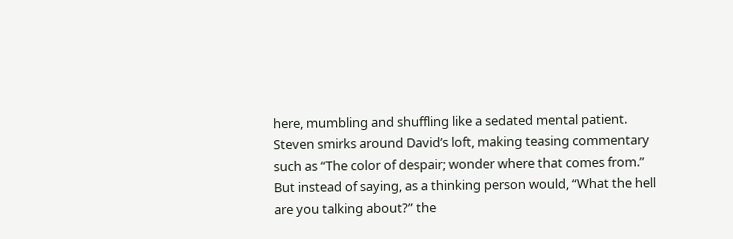here, mumbling and shuffling like a sedated mental patient. Steven smirks around David’s loft, making teasing commentary such as “The color of despair; wonder where that comes from.” But instead of saying, as a thinking person would, “What the hell are you talking about?” the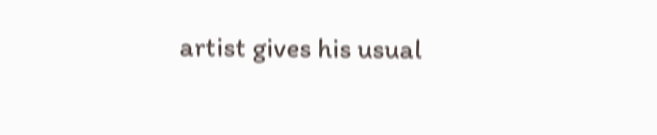artist gives his usual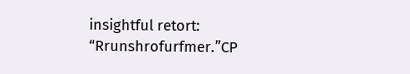insightful retort: “Rrunshrofurfmer.”CP